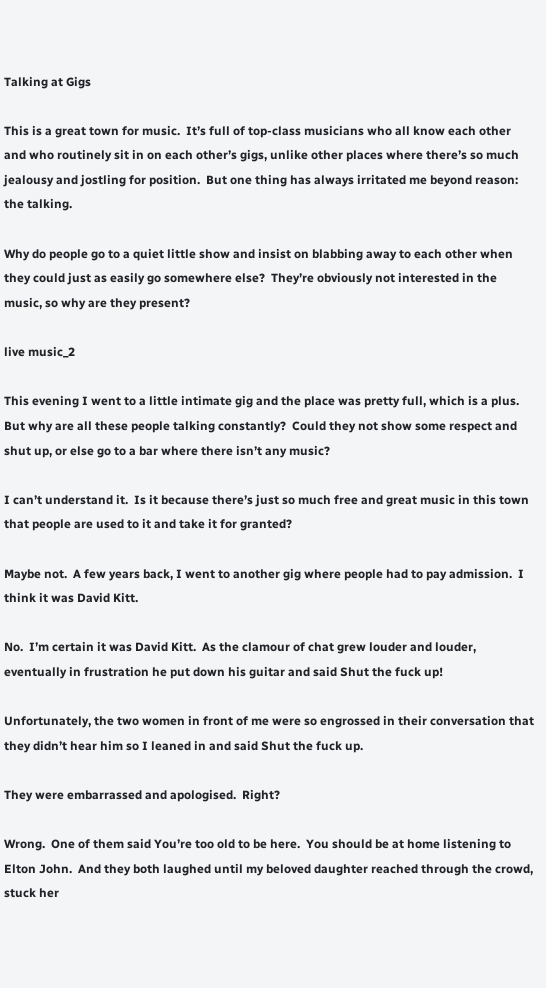Talking at Gigs

This is a great town for music.  It’s full of top-class musicians who all know each other and who routinely sit in on each other’s gigs, unlike other places where there’s so much jealousy and jostling for position.  But one thing has always irritated me beyond reason: the talking.

Why do people go to a quiet little show and insist on blabbing away to each other when they could just as easily go somewhere else?  They’re obviously not interested in the music, so why are they present?

live music_2

This evening I went to a little intimate gig and the place was pretty full, which is a plus.  But why are all these people talking constantly?  Could they not show some respect and shut up, or else go to a bar where there isn’t any music?

I can’t understand it.  Is it because there’s just so much free and great music in this town that people are used to it and take it for granted?

Maybe not.  A few years back, I went to another gig where people had to pay admission.  I think it was David Kitt.

No.  I’m certain it was David Kitt.  As the clamour of chat grew louder and louder, eventually in frustration he put down his guitar and said Shut the fuck up!

Unfortunately, the two women in front of me were so engrossed in their conversation that they didn’t hear him so I leaned in and said Shut the fuck up.

They were embarrassed and apologised.  Right?

Wrong.  One of them said You’re too old to be here.  You should be at home listening to Elton John.  And they both laughed until my beloved daughter reached through the crowd, stuck her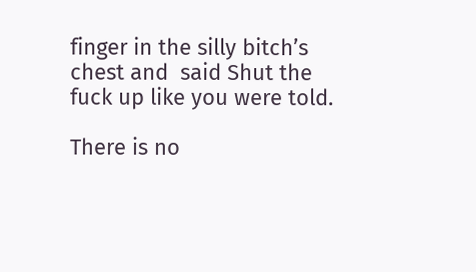finger in the silly bitch’s chest and  said Shut the fuck up like you were told.

There is no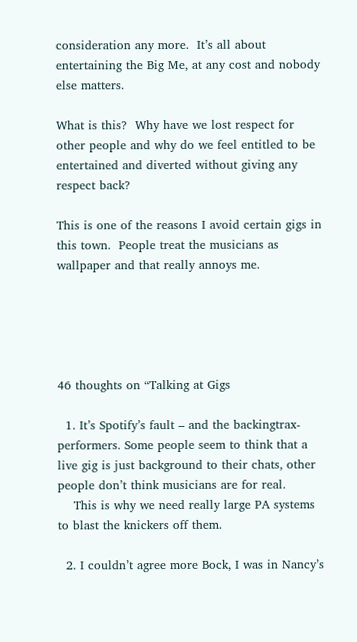consideration any more.  It’s all about entertaining the Big Me, at any cost and nobody else matters.

What is this?  Why have we lost respect for other people and why do we feel entitled to be entertained and diverted without giving any respect back?

This is one of the reasons I avoid certain gigs in this town.  People treat the musicians as wallpaper and that really annoys me.





46 thoughts on “Talking at Gigs

  1. It’s Spotify’s fault – and the backingtrax-performers. Some people seem to think that a live gig is just background to their chats, other people don’t think musicians are for real.
    This is why we need really large PA systems to blast the knickers off them.

  2. I couldn’t agree more Bock, I was in Nancy’s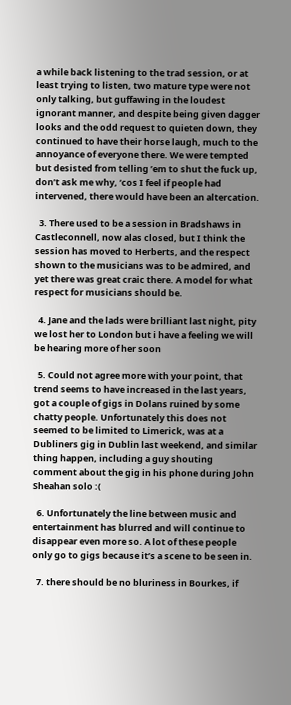a while back listening to the trad session, or at least trying to listen, two mature type were not only talking, but guffawing in the loudest ignorant manner, and despite being given dagger looks and the odd request to quieten down, they continued to have their horse laugh, much to the annoyance of everyone there. We were tempted but desisted from telling ’em to shut the fuck up, don’t ask me why, ‘cos I feel if people had intervened, there would have been an altercation.

  3. There used to be a session in Bradshaws in Castleconnell, now alas closed, but I think the session has moved to Herberts, and the respect shown to the musicians was to be admired, and yet there was great craic there. A model for what respect for musicians should be.

  4. Jane and the lads were brilliant last night, pity we lost her to London but i have a feeling we will be hearing more of her soon

  5. Could not agree more with your point, that trend seems to have increased in the last years, got a couple of gigs in Dolans ruined by some chatty people. Unfortunately this does not seemed to be limited to Limerick, was at a Dubliners gig in Dublin last weekend, and similar thing happen, including a guy shouting comment about the gig in his phone during John Sheahan solo :(

  6. Unfortunately the line between music and entertainment has blurred and will continue to disappear even more so. A lot of these people only go to gigs because it’s a scene to be seen in.

  7. there should be no bluriness in Bourkes, if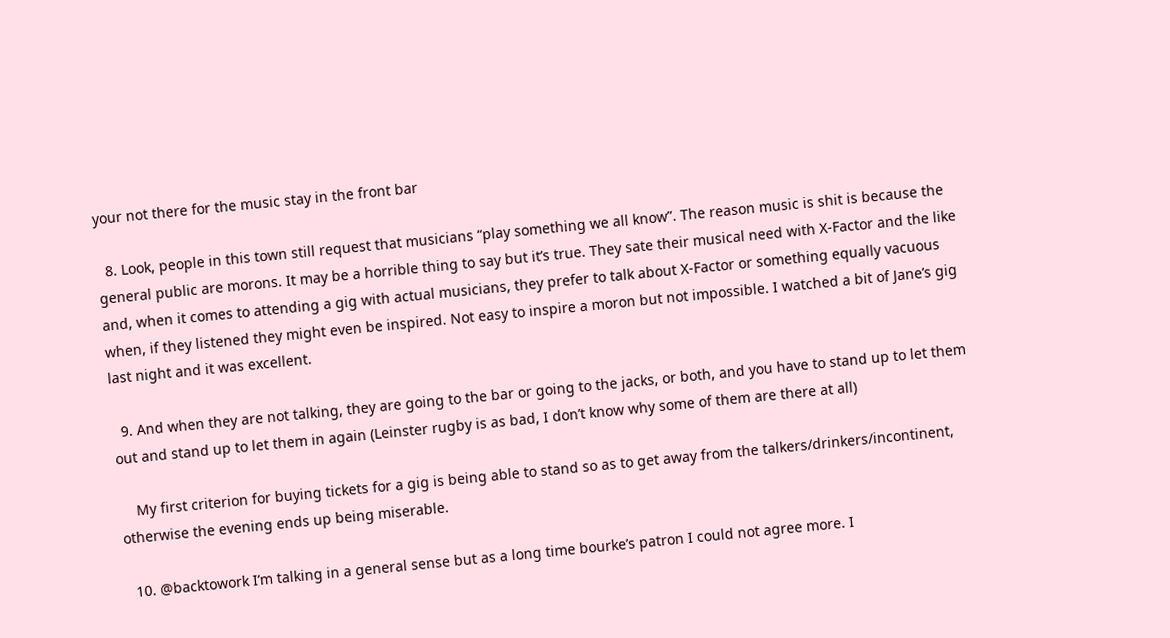your not there for the music stay in the front bar

  8. Look, people in this town still request that musicians “play something we all know”. The reason music is shit is because the general public are morons. It may be a horrible thing to say but it’s true. They sate their musical need with X-Factor and the like and, when it comes to attending a gig with actual musicians, they prefer to talk about X-Factor or something equally vacuous when, if they listened they might even be inspired. Not easy to inspire a moron but not impossible. I watched a bit of Jane’s gig last night and it was excellent.

  9. And when they are not talking, they are going to the bar or going to the jacks, or both, and you have to stand up to let them out and stand up to let them in again (Leinster rugby is as bad, I don’t know why some of them are there at all)

    My first criterion for buying tickets for a gig is being able to stand so as to get away from the talkers/drinkers/incontinent, otherwise the evening ends up being miserable.

  10. @backtowork I’m talking in a general sense but as a long time bourke’s patron I could not agree more. I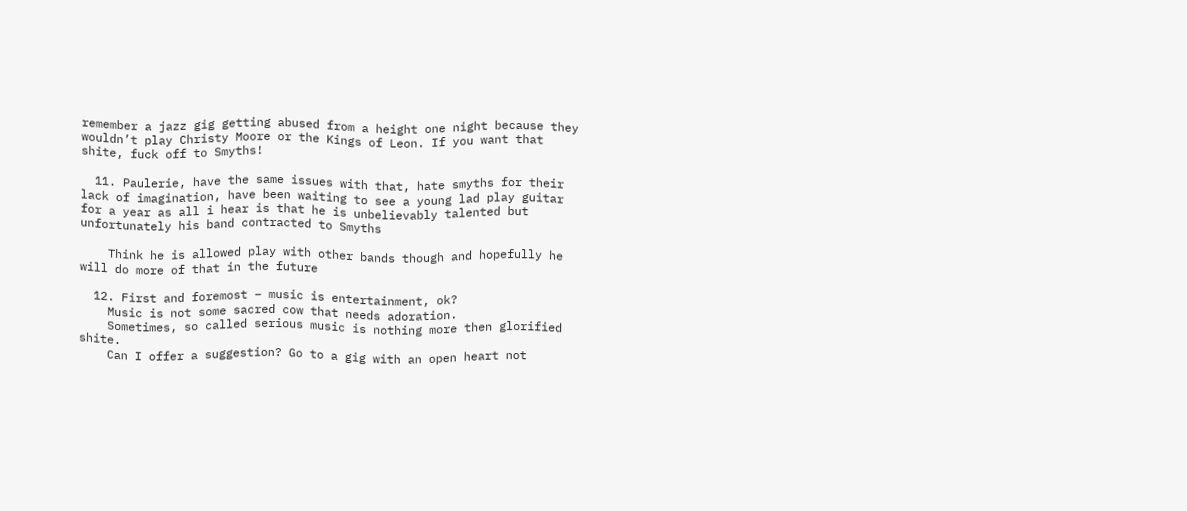remember a jazz gig getting abused from a height one night because they wouldn’t play Christy Moore or the Kings of Leon. If you want that shite, fuck off to Smyths!

  11. Paulerie, have the same issues with that, hate smyths for their lack of imagination, have been waiting to see a young lad play guitar for a year as all i hear is that he is unbelievably talented but unfortunately his band contracted to Smyths

    Think he is allowed play with other bands though and hopefully he will do more of that in the future

  12. First and foremost – music is entertainment, ok?
    Music is not some sacred cow that needs adoration.
    Sometimes, so called serious music is nothing more then glorified shite.
    Can I offer a suggestion? Go to a gig with an open heart not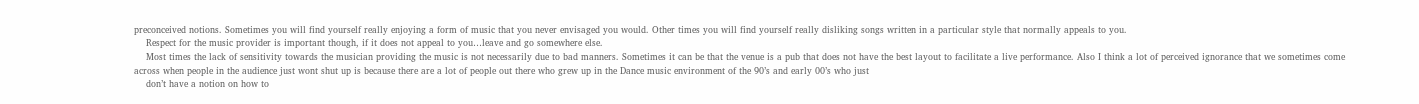preconceived notions. Sometimes you will find yourself really enjoying a form of music that you never envisaged you would. Other times you will find yourself really disliking songs written in a particular style that normally appeals to you.
    Respect for the music provider is important though, if it does not appeal to you…leave and go somewhere else.
    Most times the lack of sensitivity towards the musician providing the music is not necessarily due to bad manners. Sometimes it can be that the venue is a pub that does not have the best layout to facilitate a live performance. Also I think a lot of perceived ignorance that we sometimes come across when people in the audience just wont shut up is because there are a lot of people out there who grew up in the Dance music environment of the 90’s and early 00’s who just
    don’t have a notion on how to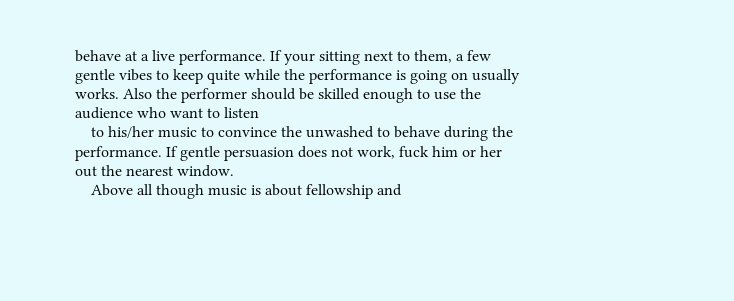behave at a live performance. If your sitting next to them, a few gentle vibes to keep quite while the performance is going on usually works. Also the performer should be skilled enough to use the audience who want to listen
    to his/her music to convince the unwashed to behave during the performance. If gentle persuasion does not work, fuck him or her out the nearest window.
    Above all though music is about fellowship and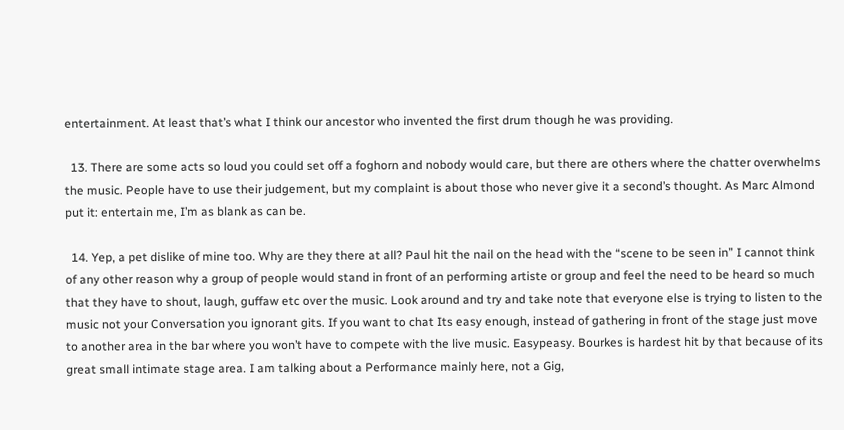entertainment. At least that’s what I think our ancestor who invented the first drum though he was providing.

  13. There are some acts so loud you could set off a foghorn and nobody would care, but there are others where the chatter overwhelms the music. People have to use their judgement, but my complaint is about those who never give it a second’s thought. As Marc Almond put it: entertain me, I’m as blank as can be.

  14. Yep, a pet dislike of mine too. Why are they there at all? Paul hit the nail on the head with the “scene to be seen in” I cannot think of any other reason why a group of people would stand in front of an performing artiste or group and feel the need to be heard so much that they have to shout, laugh, guffaw etc over the music. Look around and try and take note that everyone else is trying to listen to the music not your Conversation you ignorant gits. If you want to chat Its easy enough, instead of gathering in front of the stage just move to another area in the bar where you won’t have to compete with the live music. Easypeasy. Bourkes is hardest hit by that because of its great small intimate stage area. I am talking about a Performance mainly here, not a Gig,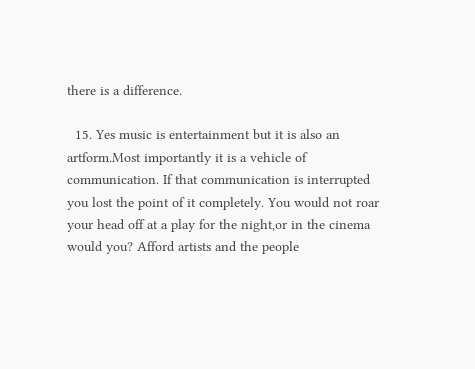there is a difference.

  15. Yes music is entertainment but it is also an artform.Most importantly it is a vehicle of communication. If that communication is interrupted you lost the point of it completely. You would not roar your head off at a play for the night,or in the cinema would you? Afford artists and the people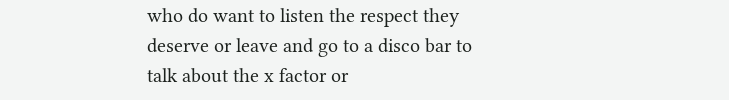who do want to listen the respect they deserve or leave and go to a disco bar to talk about the x factor or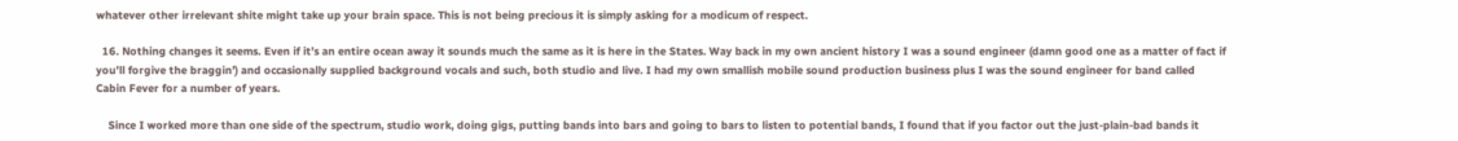whatever other irrelevant shite might take up your brain space. This is not being precious it is simply asking for a modicum of respect.

  16. Nothing changes it seems. Even if it’s an entire ocean away it sounds much the same as it is here in the States. Way back in my own ancient history I was a sound engineer (damn good one as a matter of fact if you’ll forgive the braggin’) and occasionally supplied background vocals and such, both studio and live. I had my own smallish mobile sound production business plus I was the sound engineer for band called Cabin Fever for a number of years.

    Since I worked more than one side of the spectrum, studio work, doing gigs, putting bands into bars and going to bars to listen to potential bands, I found that if you factor out the just-plain-bad bands it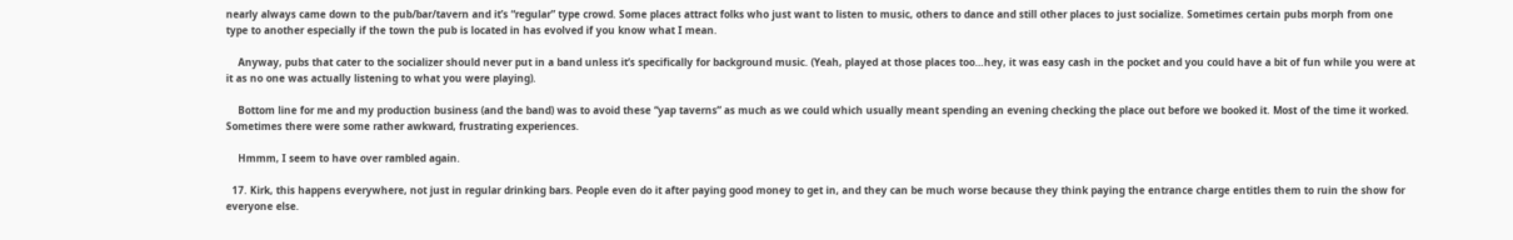nearly always came down to the pub/bar/tavern and it’s “regular” type crowd. Some places attract folks who just want to listen to music, others to dance and still other places to just socialize. Sometimes certain pubs morph from one type to another especially if the town the pub is located in has evolved if you know what I mean.

    Anyway, pubs that cater to the socializer should never put in a band unless it’s specifically for background music. (Yeah, played at those places too…hey, it was easy cash in the pocket and you could have a bit of fun while you were at it as no one was actually listening to what you were playing).

    Bottom line for me and my production business (and the band) was to avoid these “yap taverns” as much as we could which usually meant spending an evening checking the place out before we booked it. Most of the time it worked. Sometimes there were some rather awkward, frustrating experiences.

    Hmmm, I seem to have over rambled again.

  17. Kirk, this happens everywhere, not just in regular drinking bars. People even do it after paying good money to get in, and they can be much worse because they think paying the entrance charge entitles them to ruin the show for everyone else.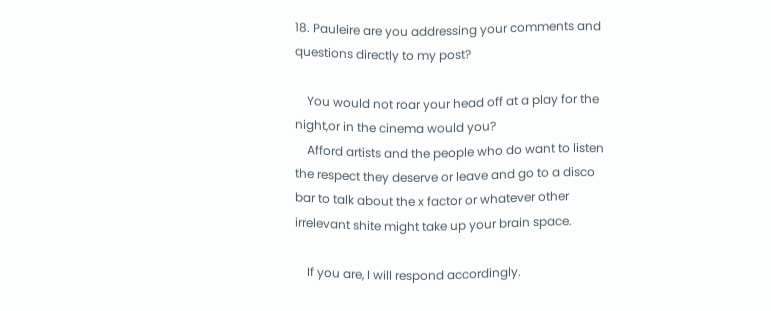18. Pauleire are you addressing your comments and questions directly to my post?

    You would not roar your head off at a play for the night,or in the cinema would you?
    Afford artists and the people who do want to listen the respect they deserve or leave and go to a disco bar to talk about the x factor or whatever other irrelevant shite might take up your brain space.

    If you are, I will respond accordingly.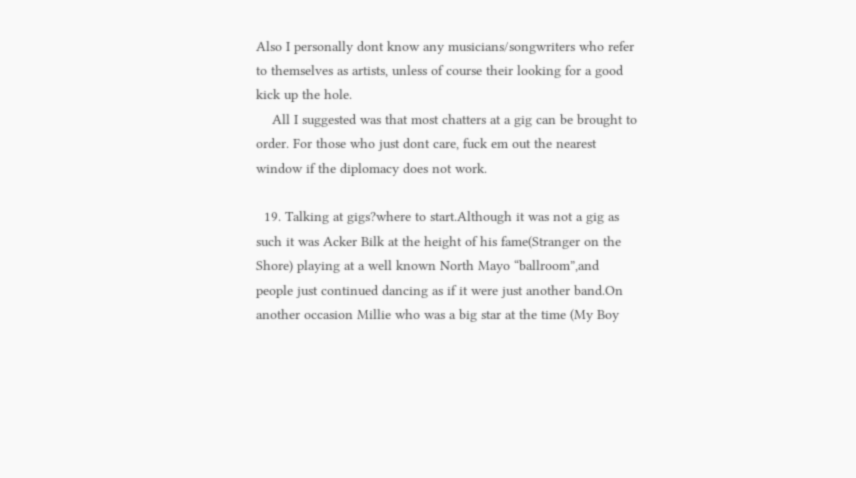Also I personally dont know any musicians/songwriters who refer to themselves as artists, unless of course their looking for a good kick up the hole.
    All I suggested was that most chatters at a gig can be brought to order. For those who just dont care, fuck em out the nearest window if the diplomacy does not work.

  19. Talking at gigs?where to start.Although it was not a gig as such it was Acker Bilk at the height of his fame(Stranger on the Shore) playing at a well known North Mayo “ballroom”,and people just continued dancing as if it were just another band.On another occasion Millie who was a big star at the time (My Boy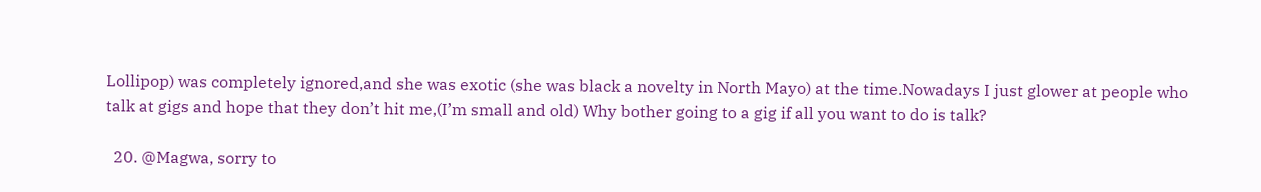Lollipop) was completely ignored,and she was exotic (she was black a novelty in North Mayo) at the time.Nowadays I just glower at people who talk at gigs and hope that they don’t hit me,(I’m small and old) Why bother going to a gig if all you want to do is talk?

  20. @Magwa, sorry to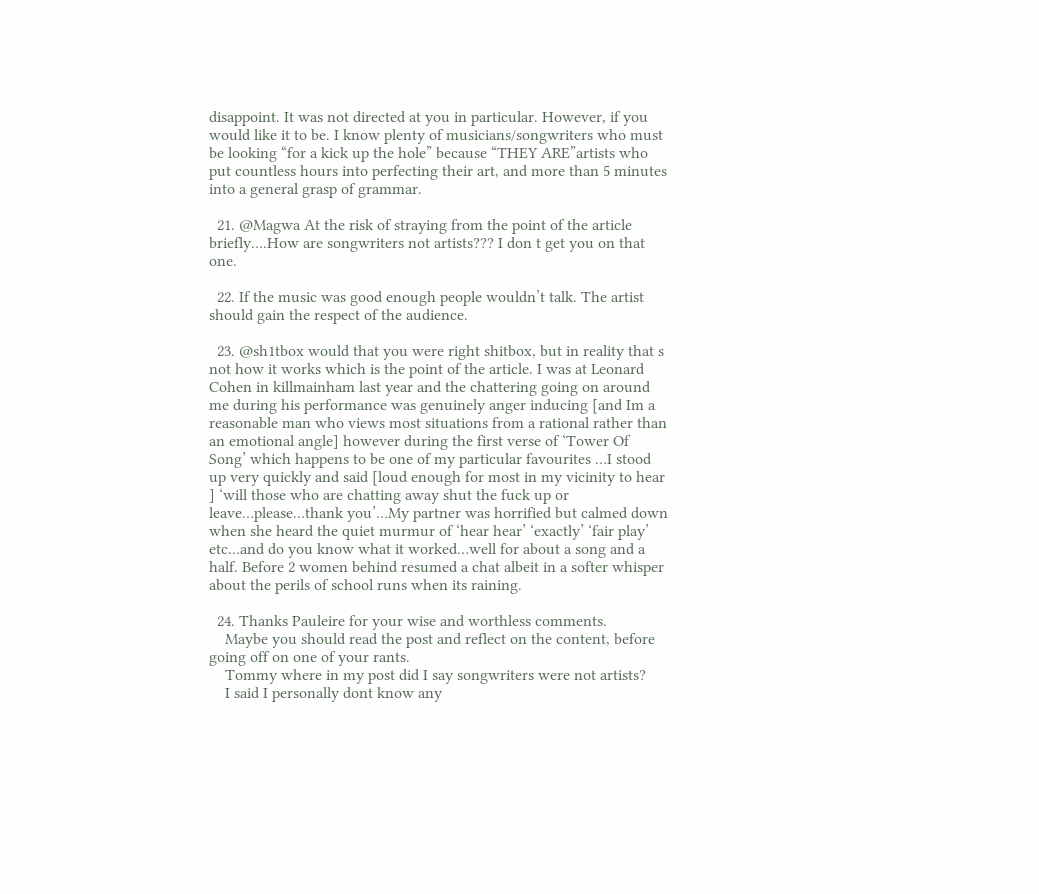disappoint. It was not directed at you in particular. However, if you would like it to be. I know plenty of musicians/songwriters who must be looking “for a kick up the hole” because “THEY ARE”artists who put countless hours into perfecting their art, and more than 5 minutes into a general grasp of grammar.

  21. @Magwa At the risk of straying from the point of the article briefly….How are songwriters not artists??? I don t get you on that one.

  22. If the music was good enough people wouldn’t talk. The artist should gain the respect of the audience.

  23. @sh1tbox would that you were right shitbox, but in reality that s not how it works which is the point of the article. I was at Leonard Cohen in killmainham last year and the chattering going on around me during his performance was genuinely anger inducing [and Im a reasonable man who views most situations from a rational rather than an emotional angle] however during the first verse of ‘Tower Of Song’ which happens to be one of my particular favourites …I stood up very quickly and said [loud enough for most in my vicinity to hear ] ‘will those who are chatting away shut the fuck up or leave…please…thank you’…My partner was horrified but calmed down when she heard the quiet murmur of ‘hear hear’ ‘exactly’ ‘fair play’ etc…and do you know what it worked…well for about a song and a half. Before 2 women behind resumed a chat albeit in a softer whisper about the perils of school runs when its raining.

  24. Thanks Pauleire for your wise and worthless comments.
    Maybe you should read the post and reflect on the content, before going off on one of your rants.
    Tommy where in my post did I say songwriters were not artists?
    I said I personally dont know any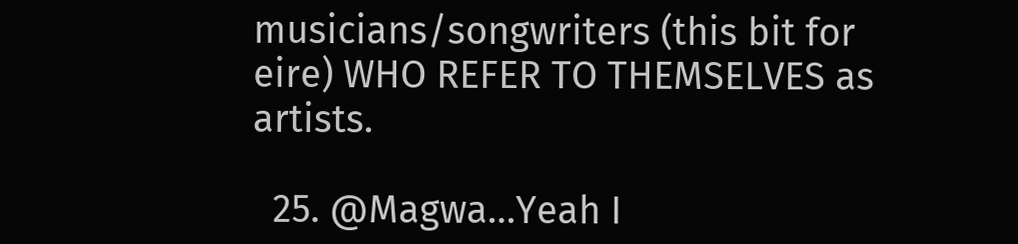musicians/songwriters (this bit for eire) WHO REFER TO THEMSELVES as artists.

  25. @Magwa…Yeah I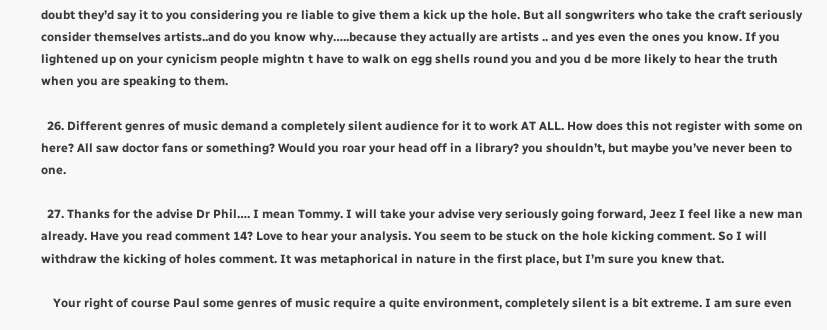doubt they’d say it to you considering you re liable to give them a kick up the hole. But all songwriters who take the craft seriously consider themselves artists..and do you know why…..because they actually are artists .. and yes even the ones you know. If you lightened up on your cynicism people mightn t have to walk on egg shells round you and you d be more likely to hear the truth when you are speaking to them.

  26. Different genres of music demand a completely silent audience for it to work AT ALL. How does this not register with some on here? All saw doctor fans or something? Would you roar your head off in a library? you shouldn’t, but maybe you’ve never been to one.

  27. Thanks for the advise Dr Phil…. I mean Tommy. I will take your advise very seriously going forward, Jeez I feel like a new man already. Have you read comment 14? Love to hear your analysis. You seem to be stuck on the hole kicking comment. So I will withdraw the kicking of holes comment. It was metaphorical in nature in the first place, but I’m sure you knew that.

    Your right of course Paul some genres of music require a quite environment, completely silent is a bit extreme. I am sure even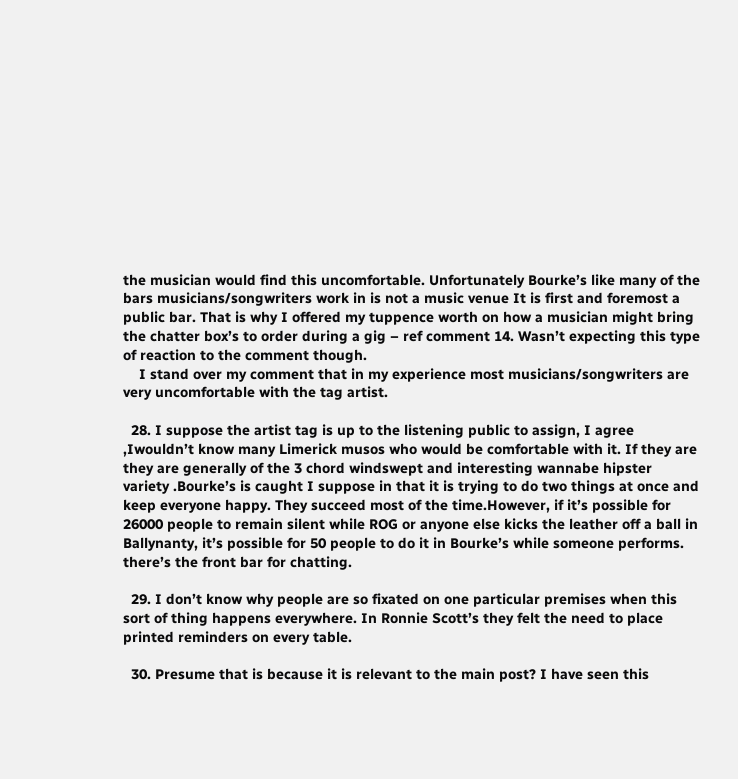the musician would find this uncomfortable. Unfortunately Bourke’s like many of the bars musicians/songwriters work in is not a music venue It is first and foremost a public bar. That is why I offered my tuppence worth on how a musician might bring the chatter box’s to order during a gig – ref comment 14. Wasn’t expecting this type of reaction to the comment though.
    I stand over my comment that in my experience most musicians/songwriters are very uncomfortable with the tag artist.

  28. I suppose the artist tag is up to the listening public to assign, I agree ,Iwouldn’t know many Limerick musos who would be comfortable with it. If they are they are generally of the 3 chord windswept and interesting wannabe hipster variety .Bourke’s is caught I suppose in that it is trying to do two things at once and keep everyone happy. They succeed most of the time.However, if it’s possible for 26000 people to remain silent while ROG or anyone else kicks the leather off a ball in Ballynanty, it’s possible for 50 people to do it in Bourke’s while someone performs. there’s the front bar for chatting.

  29. I don’t know why people are so fixated on one particular premises when this sort of thing happens everywhere. In Ronnie Scott’s they felt the need to place printed reminders on every table.

  30. Presume that is because it is relevant to the main post? I have seen this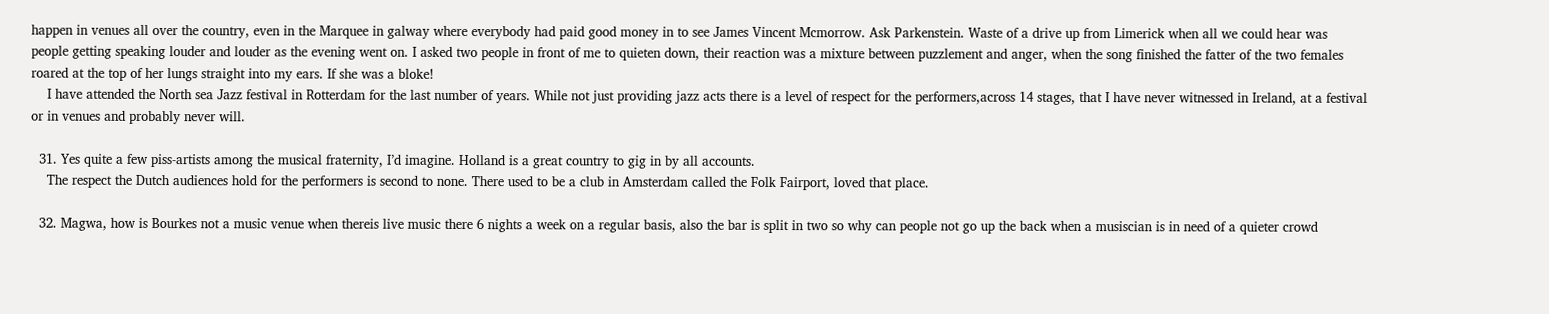happen in venues all over the country, even in the Marquee in galway where everybody had paid good money in to see James Vincent Mcmorrow. Ask Parkenstein. Waste of a drive up from Limerick when all we could hear was people getting speaking louder and louder as the evening went on. I asked two people in front of me to quieten down, their reaction was a mixture between puzzlement and anger, when the song finished the fatter of the two females roared at the top of her lungs straight into my ears. If she was a bloke!
    I have attended the North sea Jazz festival in Rotterdam for the last number of years. While not just providing jazz acts there is a level of respect for the performers,across 14 stages, that I have never witnessed in Ireland, at a festival or in venues and probably never will.

  31. Yes quite a few piss-artists among the musical fraternity, I’d imagine. Holland is a great country to gig in by all accounts.
    The respect the Dutch audiences hold for the performers is second to none. There used to be a club in Amsterdam called the Folk Fairport, loved that place.

  32. Magwa, how is Bourkes not a music venue when thereis live music there 6 nights a week on a regular basis, also the bar is split in two so why can people not go up the back when a musiscian is in need of a quieter crowd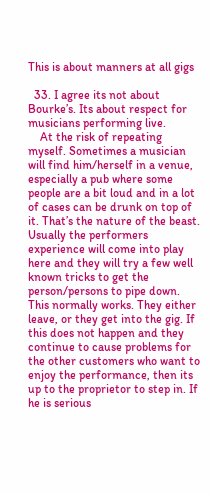This is about manners at all gigs

  33. I agree its not about Bourke’s. Its about respect for musicians performing live.
    At the risk of repeating myself. Sometimes a musician will find him/herself in a venue, especially a pub where some people are a bit loud and in a lot of cases can be drunk on top of it. That’s the nature of the beast. Usually the performers experience will come into play here and they will try a few well known tricks to get the person/persons to pipe down. This normally works. They either leave, or they get into the gig. If this does not happen and they continue to cause problems for the other customers who want to enjoy the performance, then its up to the proprietor to step in. If he is serious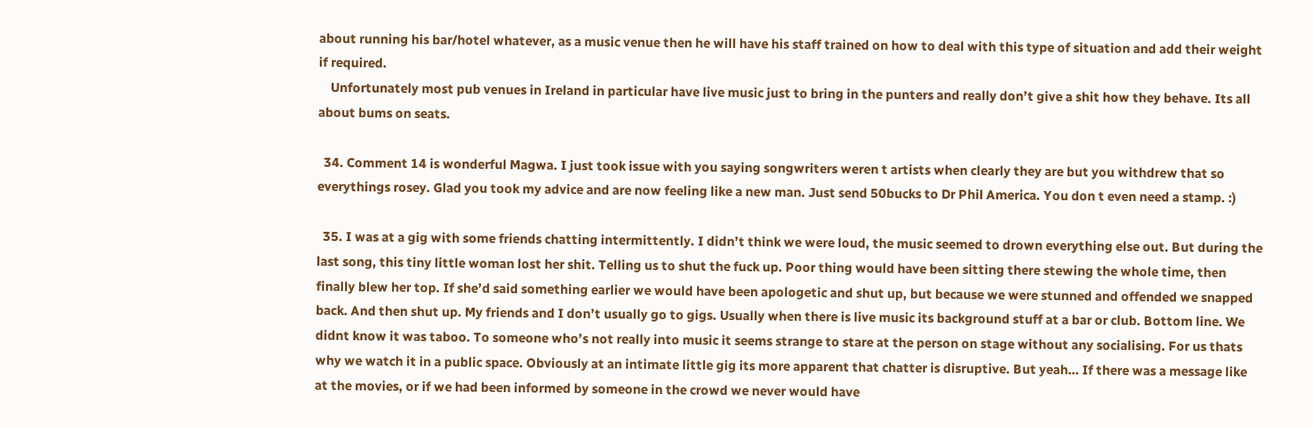about running his bar/hotel whatever, as a music venue then he will have his staff trained on how to deal with this type of situation and add their weight if required.
    Unfortunately most pub venues in Ireland in particular have live music just to bring in the punters and really don’t give a shit how they behave. Its all about bums on seats.

  34. Comment 14 is wonderful Magwa. I just took issue with you saying songwriters weren t artists when clearly they are but you withdrew that so everythings rosey. Glad you took my advice and are now feeling like a new man. Just send 50bucks to Dr Phil America. You don t even need a stamp. :)

  35. I was at a gig with some friends chatting intermittently. I didn’t think we were loud, the music seemed to drown everything else out. But during the last song, this tiny little woman lost her shit. Telling us to shut the fuck up. Poor thing would have been sitting there stewing the whole time, then finally blew her top. If she’d said something earlier we would have been apologetic and shut up, but because we were stunned and offended we snapped back. And then shut up. My friends and I don’t usually go to gigs. Usually when there is live music its background stuff at a bar or club. Bottom line. We didnt know it was taboo. To someone who’s not really into music it seems strange to stare at the person on stage without any socialising. For us thats why we watch it in a public space. Obviously at an intimate little gig its more apparent that chatter is disruptive. But yeah… If there was a message like at the movies, or if we had been informed by someone in the crowd we never would have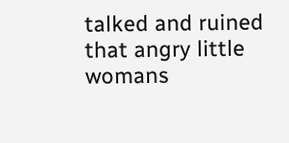talked and ruined that angry little womans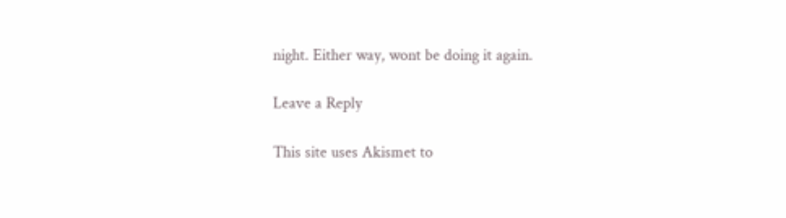night. Either way, wont be doing it again.

Leave a Reply

This site uses Akismet to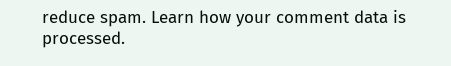reduce spam. Learn how your comment data is processed.